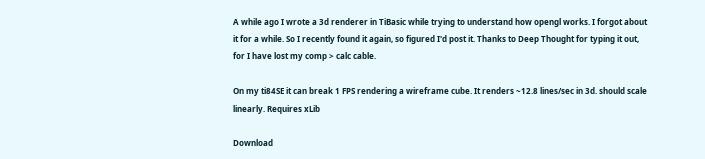A while ago I wrote a 3d renderer in TiBasic while trying to understand how opengl works. I forgot about it for a while. So I recently found it again, so figured I'd post it. Thanks to Deep Thought for typing it out, for I have lost my comp > calc cable.

On my ti84SE it can break 1 FPS rendering a wireframe cube. It renders ~12.8 lines/sec in 3d. should scale linearly. Requires xLib

Download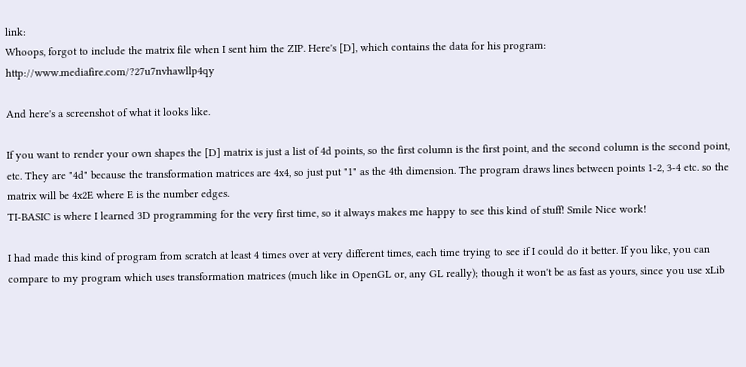link:
Whoops, forgot to include the matrix file when I sent him the ZIP. Here's [D], which contains the data for his program: http://www.mediafire.com/?27u7nvhawllp4qy

And here's a screenshot of what it looks like.

If you want to render your own shapes the [D] matrix is just a list of 4d points, so the first column is the first point, and the second column is the second point, etc. They are "4d" because the transformation matrices are 4x4, so just put "1" as the 4th dimension. The program draws lines between points 1-2, 3-4 etc. so the matrix will be 4x2E where E is the number edges.
TI-BASIC is where I learned 3D programming for the very first time, so it always makes me happy to see this kind of stuff! Smile Nice work!

I had made this kind of program from scratch at least 4 times over at very different times, each time trying to see if I could do it better. If you like, you can compare to my program which uses transformation matrices (much like in OpenGL or, any GL really); though it won't be as fast as yours, since you use xLib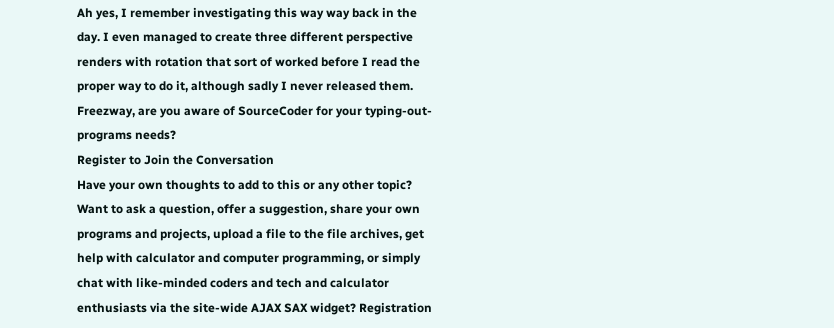Ah yes, I remember investigating this way way back in the day. I even managed to create three different perspective renders with rotation that sort of worked before I read the proper way to do it, although sadly I never released them. Freezway, are you aware of SourceCoder for your typing-out-programs needs?
Register to Join the Conversation
Have your own thoughts to add to this or any other topic? Want to ask a question, offer a suggestion, share your own programs and projects, upload a file to the file archives, get help with calculator and computer programming, or simply chat with like-minded coders and tech and calculator enthusiasts via the site-wide AJAX SAX widget? Registration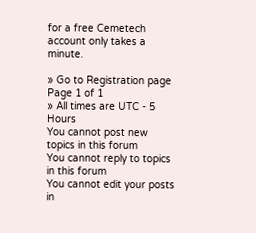for a free Cemetech account only takes a minute.

» Go to Registration page
Page 1 of 1
» All times are UTC - 5 Hours
You cannot post new topics in this forum
You cannot reply to topics in this forum
You cannot edit your posts in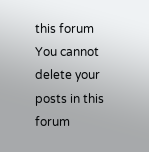this forum
You cannot delete your posts in this forum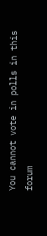You cannot vote in polls in this forum